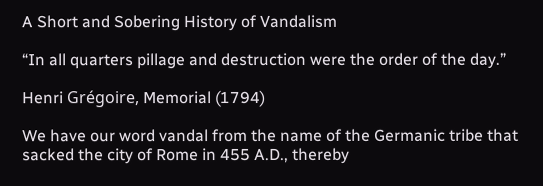A Short and Sobering History of Vandalism

“In all quarters pillage and destruction were the order of the day.”

Henri Grégoire, Memorial (1794)

We have our word vandal from the name of the Germanic tribe that sacked the city of Rome in 455 A.D., thereby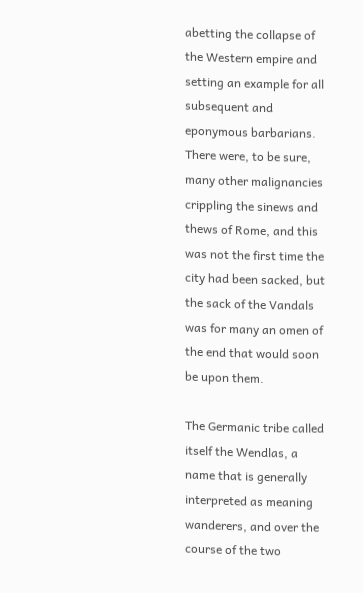abetting the collapse of the Western empire and setting an example for all subsequent and eponymous barbarians.  There were, to be sure, many other malignancies crippling the sinews and thews of Rome, and this was not the first time the city had been sacked, but the sack of the Vandals was for many an omen of the end that would soon be upon them.

The Germanic tribe called itself the Wendlas, a name that is generally interpreted as meaning wanderers, and over the course of the two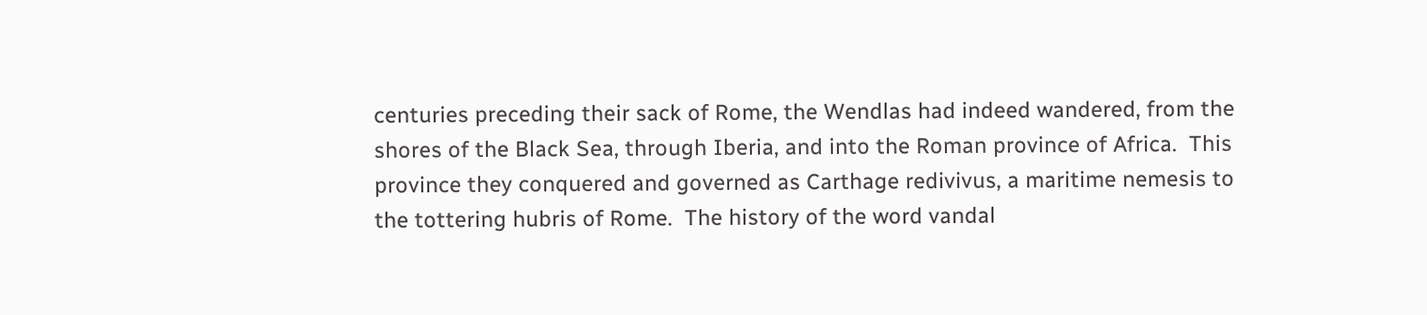centuries preceding their sack of Rome, the Wendlas had indeed wandered, from the shores of the Black Sea, through Iberia, and into the Roman province of Africa.  This province they conquered and governed as Carthage redivivus, a maritime nemesis to the tottering hubris of Rome.  The history of the word vandal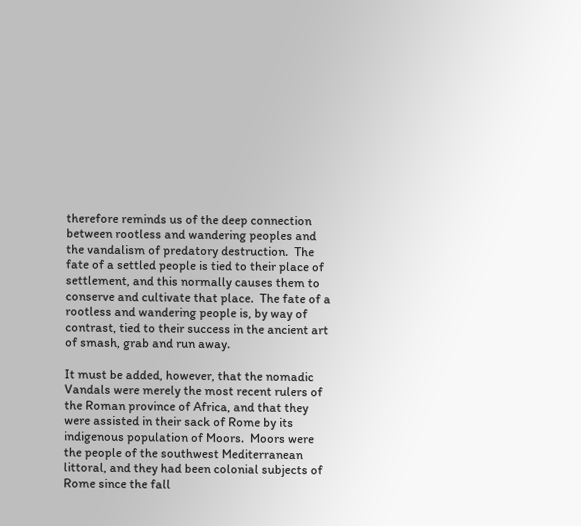therefore reminds us of the deep connection between rootless and wandering peoples and the vandalism of predatory destruction.  The fate of a settled people is tied to their place of settlement, and this normally causes them to conserve and cultivate that place.  The fate of a rootless and wandering people is, by way of contrast, tied to their success in the ancient art of smash, grab and run away.

It must be added, however, that the nomadic Vandals were merely the most recent rulers of the Roman province of Africa, and that they were assisted in their sack of Rome by its indigenous population of Moors.  Moors were the people of the southwest Mediterranean littoral, and they had been colonial subjects of Rome since the fall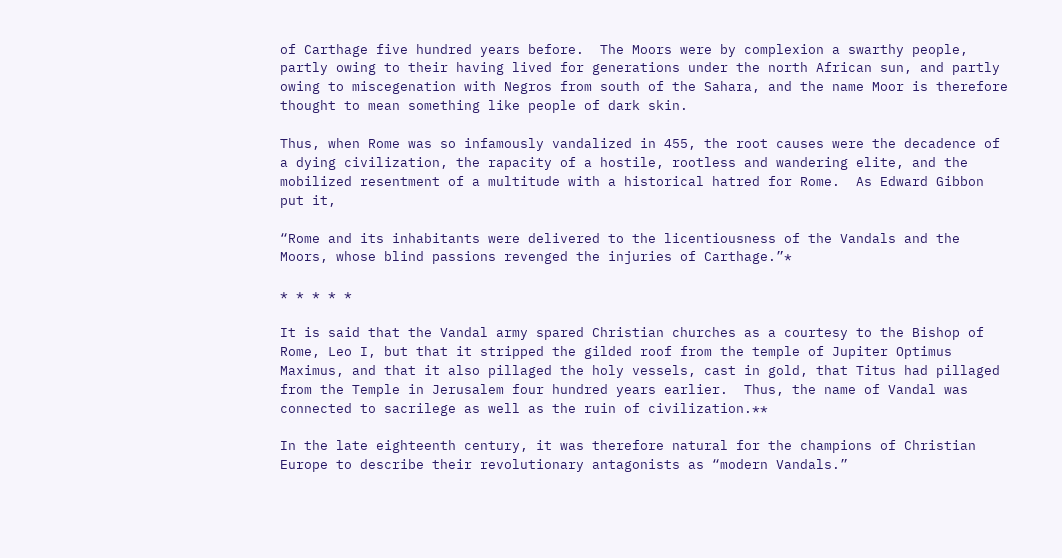of Carthage five hundred years before.  The Moors were by complexion a swarthy people, partly owing to their having lived for generations under the north African sun, and partly owing to miscegenation with Negros from south of the Sahara, and the name Moor is therefore thought to mean something like people of dark skin.

Thus, when Rome was so infamously vandalized in 455, the root causes were the decadence of a dying civilization, the rapacity of a hostile, rootless and wandering elite, and the mobilized resentment of a multitude with a historical hatred for Rome.  As Edward Gibbon put it,

“Rome and its inhabitants were delivered to the licentiousness of the Vandals and the Moors, whose blind passions revenged the injuries of Carthage.”*

* * * * *

It is said that the Vandal army spared Christian churches as a courtesy to the Bishop of Rome, Leo I, but that it stripped the gilded roof from the temple of Jupiter Optimus Maximus, and that it also pillaged the holy vessels, cast in gold, that Titus had pillaged from the Temple in Jerusalem four hundred years earlier.  Thus, the name of Vandal was connected to sacrilege as well as the ruin of civilization.**

In the late eighteenth century, it was therefore natural for the champions of Christian Europe to describe their revolutionary antagonists as “modern Vandals.”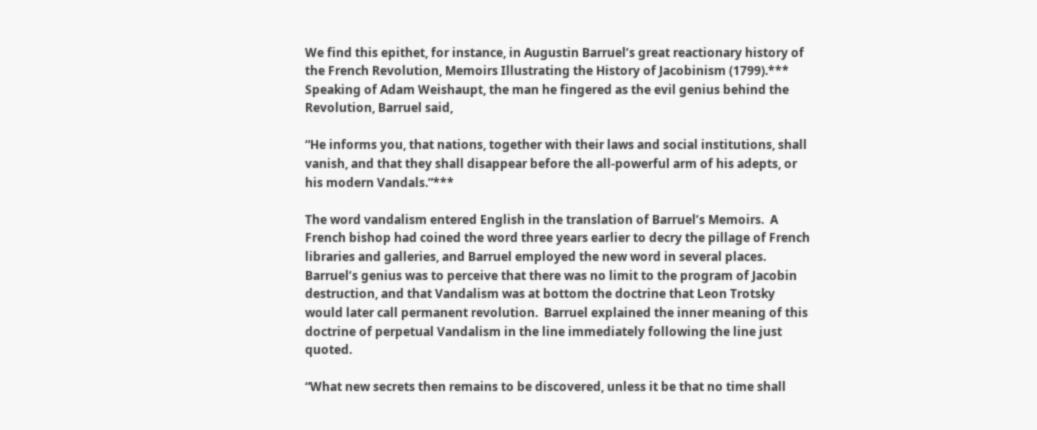We find this epithet, for instance, in Augustin Barruel’s great reactionary history of the French Revolution, Memoirs Illustrating the History of Jacobinism (1799).***  Speaking of Adam Weishaupt, the man he fingered as the evil genius behind the Revolution, Barruel said,

“He informs you, that nations, together with their laws and social institutions, shall vanish, and that they shall disappear before the all-powerful arm of his adepts, or his modern Vandals.”***

The word vandalism entered English in the translation of Barruel’s Memoirs.  A French bishop had coined the word three years earlier to decry the pillage of French libraries and galleries, and Barruel employed the new word in several places.  Barruel’s genius was to perceive that there was no limit to the program of Jacobin destruction, and that Vandalism was at bottom the doctrine that Leon Trotsky would later call permanent revolution.  Barruel explained the inner meaning of this doctrine of perpetual Vandalism in the line immediately following the line just quoted.

“What new secrets then remains to be discovered, unless it be that no time shall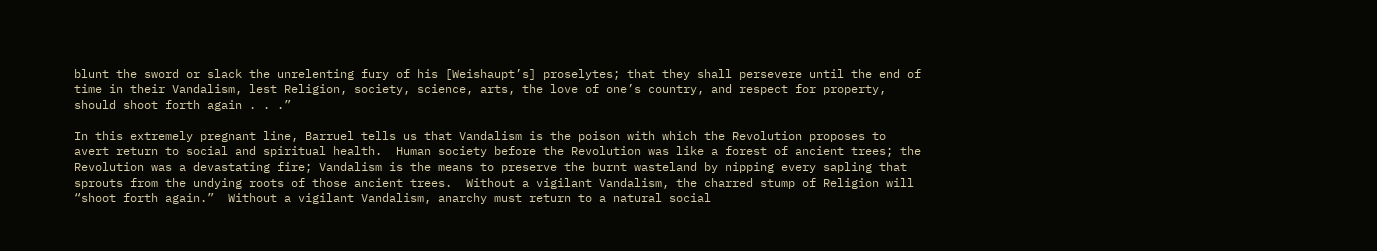blunt the sword or slack the unrelenting fury of his [Weishaupt’s] proselytes; that they shall persevere until the end of time in their Vandalism, lest Religion, society, science, arts, the love of one’s country, and respect for property, should shoot forth again . . .”

In this extremely pregnant line, Barruel tells us that Vandalism is the poison with which the Revolution proposes to avert return to social and spiritual health.  Human society before the Revolution was like a forest of ancient trees; the Revolution was a devastating fire; Vandalism is the means to preserve the burnt wasteland by nipping every sapling that sprouts from the undying roots of those ancient trees.  Without a vigilant Vandalism, the charred stump of Religion will “shoot forth again.”  Without a vigilant Vandalism, anarchy must return to a natural social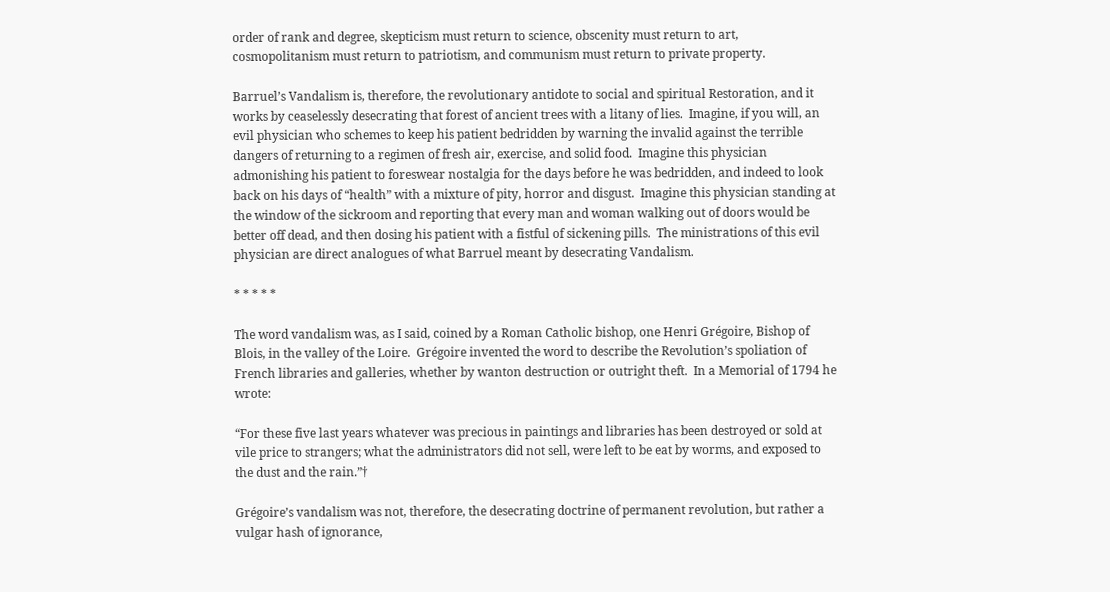order of rank and degree, skepticism must return to science, obscenity must return to art, cosmopolitanism must return to patriotism, and communism must return to private property.

Barruel’s Vandalism is, therefore, the revolutionary antidote to social and spiritual Restoration, and it works by ceaselessly desecrating that forest of ancient trees with a litany of lies.  Imagine, if you will, an evil physician who schemes to keep his patient bedridden by warning the invalid against the terrible dangers of returning to a regimen of fresh air, exercise, and solid food.  Imagine this physician admonishing his patient to foreswear nostalgia for the days before he was bedridden, and indeed to look back on his days of “health” with a mixture of pity, horror and disgust.  Imagine this physician standing at the window of the sickroom and reporting that every man and woman walking out of doors would be better off dead, and then dosing his patient with a fistful of sickening pills.  The ministrations of this evil physician are direct analogues of what Barruel meant by desecrating Vandalism.

* * * * *

The word vandalism was, as I said, coined by a Roman Catholic bishop, one Henri Grégoire, Bishop of Blois, in the valley of the Loire.  Grégoire invented the word to describe the Revolution’s spoliation of French libraries and galleries, whether by wanton destruction or outright theft.  In a Memorial of 1794 he wrote:

“For these five last years whatever was precious in paintings and libraries has been destroyed or sold at vile price to strangers; what the administrators did not sell, were left to be eat by worms, and exposed to the dust and the rain.”†

Grégoire’s vandalism was not, therefore, the desecrating doctrine of permanent revolution, but rather a vulgar hash of ignorance,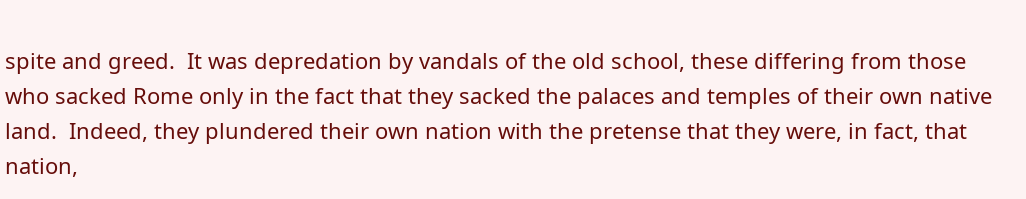spite and greed.  It was depredation by vandals of the old school, these differing from those who sacked Rome only in the fact that they sacked the palaces and temples of their own native land.  Indeed, they plundered their own nation with the pretense that they were, in fact, that nation,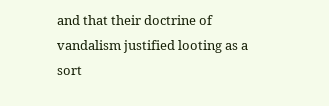and that their doctrine of vandalism justified looting as a sort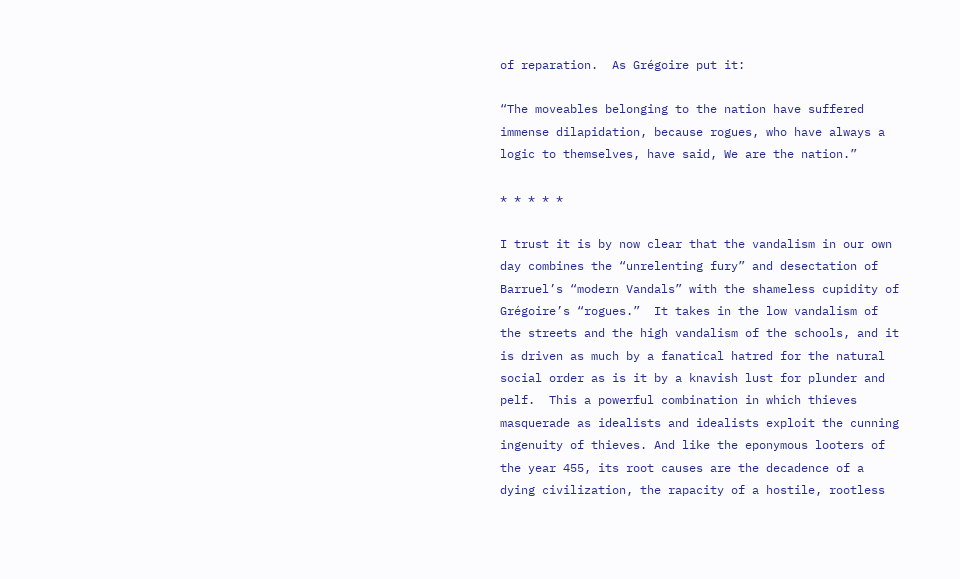of reparation.  As Grégoire put it:

“The moveables belonging to the nation have suffered immense dilapidation, because rogues, who have always a logic to themselves, have said, We are the nation.”

* * * * *

I trust it is by now clear that the vandalism in our own day combines the “unrelenting fury” and desectation of Barruel’s “modern Vandals” with the shameless cupidity of Grégoire’s “rogues.”  It takes in the low vandalism of the streets and the high vandalism of the schools, and it is driven as much by a fanatical hatred for the natural social order as is it by a knavish lust for plunder and pelf.  This a powerful combination in which thieves masquerade as idealists and idealists exploit the cunning ingenuity of thieves. And like the eponymous looters of the year 455, its root causes are the decadence of a dying civilization, the rapacity of a hostile, rootless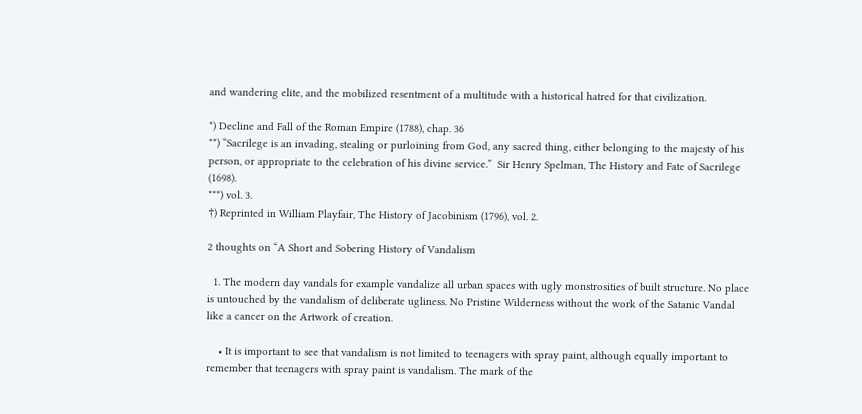and wandering elite, and the mobilized resentment of a multitude with a historical hatred for that civilization.

*) Decline and Fall of the Roman Empire (1788), chap. 36
**) “Sacrilege is an invading, stealing or purloining from God, any sacred thing, either belonging to the majesty of his person, or appropriate to the celebration of his divine service.”  Sir Henry Spelman, The History and Fate of Sacrilege (1698).
***) vol. 3.
†) Reprinted in William Playfair, The History of Jacobinism (1796), vol. 2.

2 thoughts on “A Short and Sobering History of Vandalism

  1. The modern day vandals for example vandalize all urban spaces with ugly monstrosities of built structure. No place is untouched by the vandalism of deliberate ugliness. No Pristine Wilderness without the work of the Satanic Vandal like a cancer on the Artwork of creation.

    • It is important to see that vandalism is not limited to teenagers with spray paint, although equally important to remember that teenagers with spray paint is vandalism. The mark of the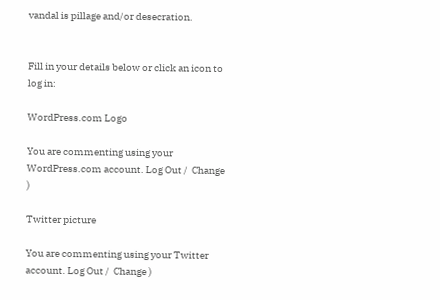vandal is pillage and/or desecration.


Fill in your details below or click an icon to log in:

WordPress.com Logo

You are commenting using your WordPress.com account. Log Out /  Change )

Twitter picture

You are commenting using your Twitter account. Log Out /  Change )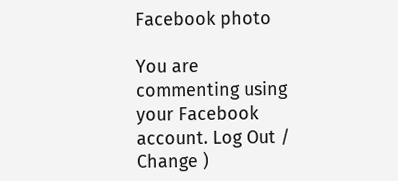Facebook photo

You are commenting using your Facebook account. Log Out /  Change )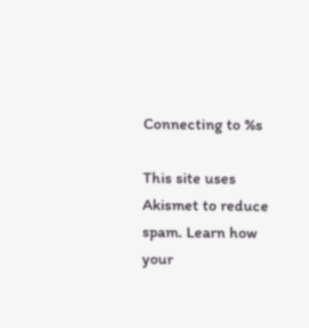Connecting to %s

This site uses Akismet to reduce spam. Learn how your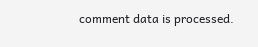comment data is processed.